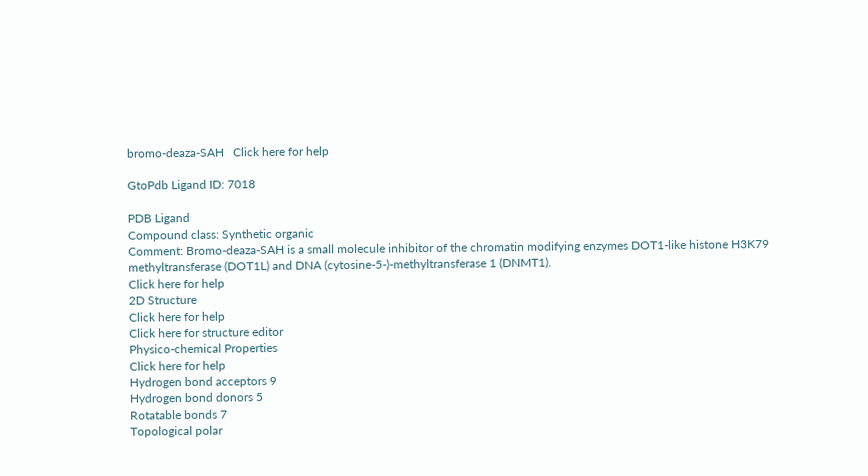bromo-deaza-SAH   Click here for help

GtoPdb Ligand ID: 7018

PDB Ligand
Compound class: Synthetic organic
Comment: Bromo-deaza-SAH is a small molecule inhibitor of the chromatin modifying enzymes DOT1-like histone H3K79 methyltransferase (DOT1L) and DNA (cytosine-5-)-methyltransferase 1 (DNMT1).
Click here for help
2D Structure
Click here for help
Click here for structure editor
Physico-chemical Properties
Click here for help
Hydrogen bond acceptors 9
Hydrogen bond donors 5
Rotatable bonds 7
Topological polar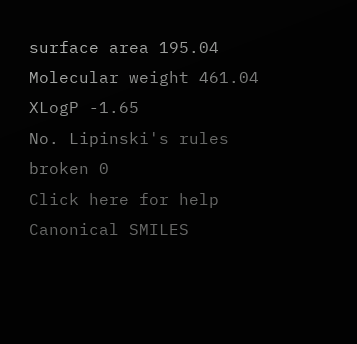surface area 195.04
Molecular weight 461.04
XLogP -1.65
No. Lipinski's rules broken 0
Click here for help
Canonical SMILES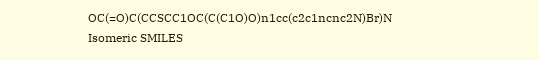OC(=O)C(CCSCC1OC(C(C1O)O)n1cc(c2c1ncnc2N)Br)N
Isomeric SMILES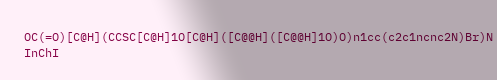OC(=O)[C@H](CCSC[C@H]1O[C@H]([C@@H]([C@@H]1O)O)n1cc(c2c1ncnc2N)Br)N
InChI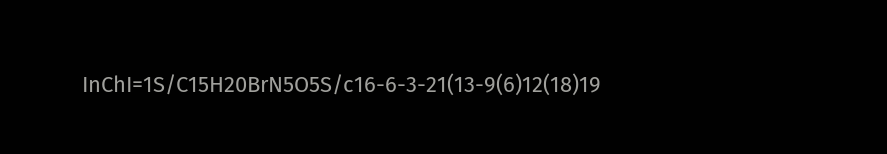InChI=1S/C15H20BrN5O5S/c16-6-3-21(13-9(6)12(18)19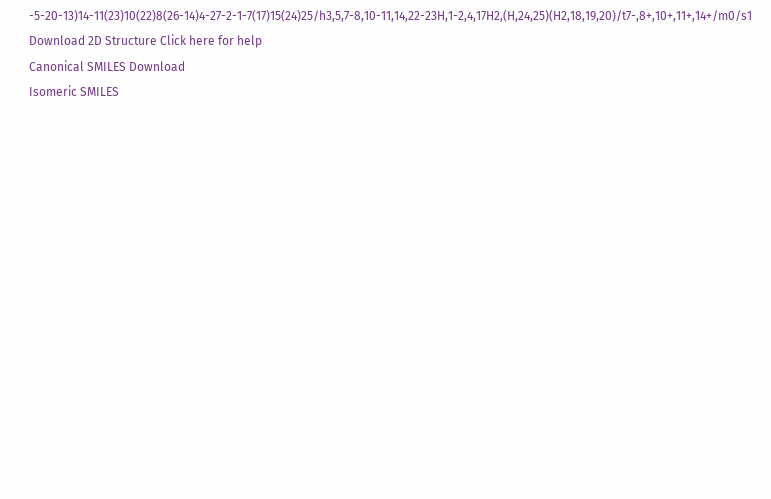-5-20-13)14-11(23)10(22)8(26-14)4-27-2-1-7(17)15(24)25/h3,5,7-8,10-11,14,22-23H,1-2,4,17H2,(H,24,25)(H2,18,19,20)/t7-,8+,10+,11+,14+/m0/s1
Download 2D Structure Click here for help
Canonical SMILES Download
Isomeric SMILES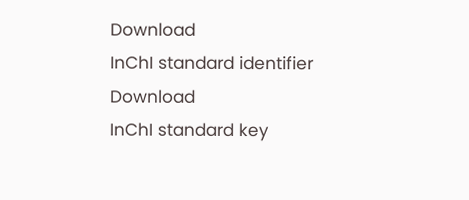Download
InChI standard identifier Download
InChI standard key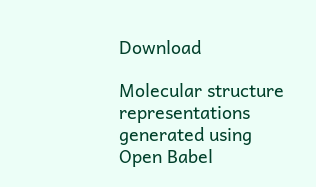Download

Molecular structure representations generated using Open Babel